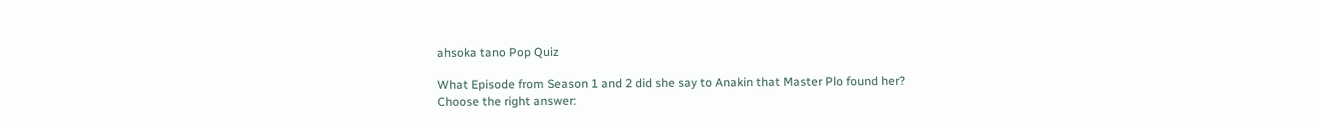ahsoka tano Pop Quiz

What Episode from Season 1 and 2 did she say to Anakin that Master Plo found her?
Choose the right answer: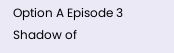Option A Episode 3 Shadow of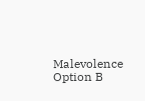Malevolence
Option B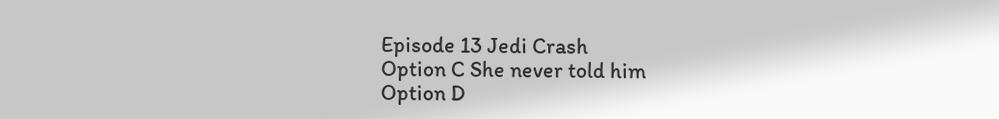Episode 13 Jedi Crash
Option C She never told him
Option D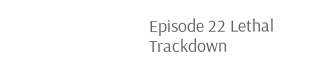Episode 22 Lethal Trackdown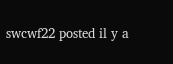swcwf22 posted il y a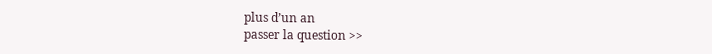plus d’un an
passer la question >>